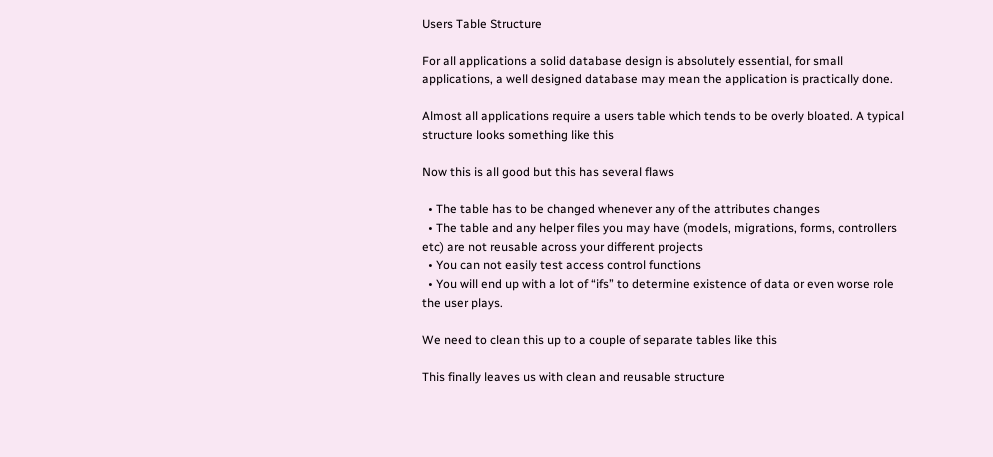Users Table Structure

For all applications a solid database design is absolutely essential, for small applications, a well designed database may mean the application is practically done.

Almost all applications require a users table which tends to be overly bloated. A typical structure looks something like this

Now this is all good but this has several flaws

  • The table has to be changed whenever any of the attributes changes
  • The table and any helper files you may have (models, migrations, forms, controllers etc) are not reusable across your different projects
  • You can not easily test access control functions
  • You will end up with a lot of “ifs” to determine existence of data or even worse role the user plays.

We need to clean this up to a couple of separate tables like this

This finally leaves us with clean and reusable structure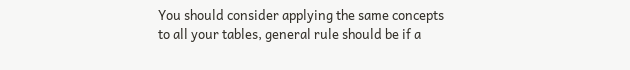You should consider applying the same concepts to all your tables, general rule should be if a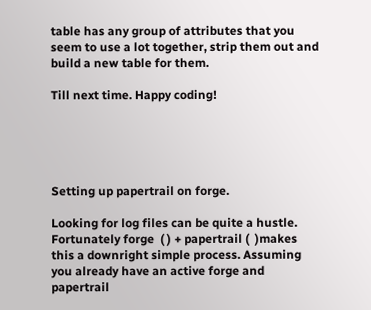table has any group of attributes that you seem to use a lot together, strip them out and build a new table for them.

Till next time. Happy coding!





Setting up papertrail on forge.

Looking for log files can be quite a hustle. Fortunately forge  ( ) + papertrail (  )makes this a downright simple process. Assuming you already have an active forge and papertrail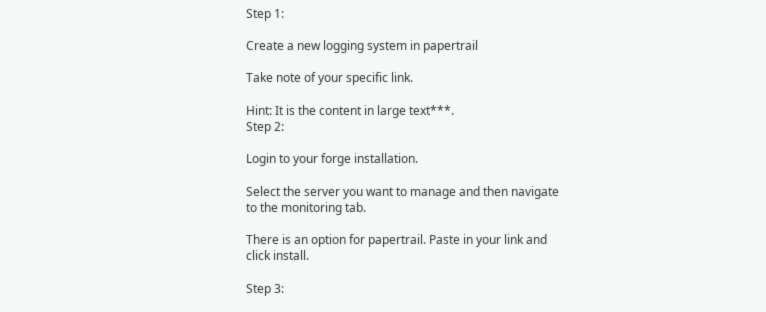Step 1:

Create a new logging system in papertrail

Take note of your specific link.

Hint: It is the content in large text***.
Step 2:

Login to your forge installation.

Select the server you want to manage and then navigate to the monitoring tab.

There is an option for papertrail. Paste in your link and click install.

Step 3: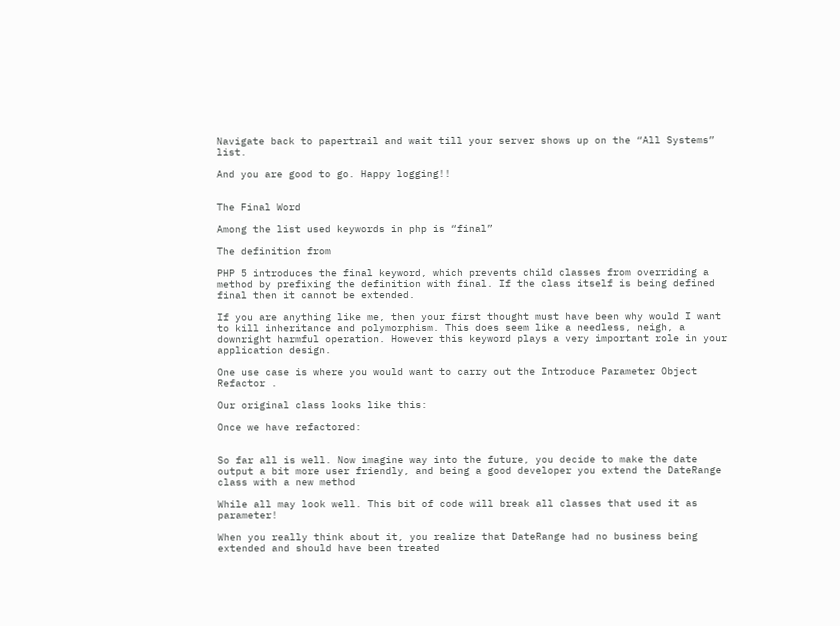Navigate back to papertrail and wait till your server shows up on the “All Systems” list.

And you are good to go. Happy logging!!


The Final Word

Among the list used keywords in php is “final”

The definition from

PHP 5 introduces the final keyword, which prevents child classes from overriding a method by prefixing the definition with final. If the class itself is being defined final then it cannot be extended.

If you are anything like me, then your first thought must have been why would I want to kill inheritance and polymorphism. This does seem like a needless, neigh, a downright harmful operation. However this keyword plays a very important role in your application design.

One use case is where you would want to carry out the Introduce Parameter Object Refactor .

Our original class looks like this:

Once we have refactored:


So far all is well. Now imagine way into the future, you decide to make the date output a bit more user friendly, and being a good developer you extend the DateRange class with a new method

While all may look well. This bit of code will break all classes that used it as parameter!

When you really think about it, you realize that DateRange had no business being extended and should have been treated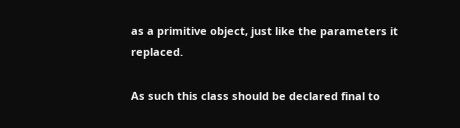as a primitive object, just like the parameters it replaced.

As such this class should be declared final to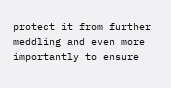protect it from further meddling and even more importantly to ensure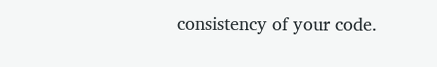consistency of your code.